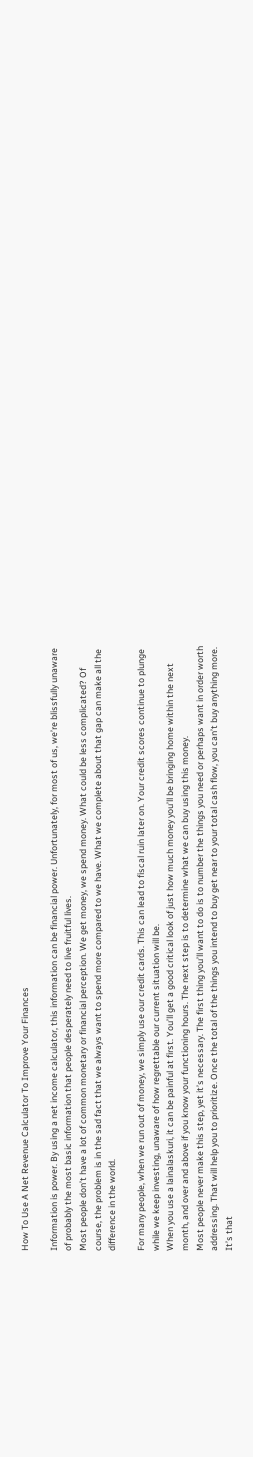How To Use A Net Revenue Calculator To Improve Your Finances

Information is power. By using a net income calculator, this information can be financial power. Unfortunately, for most of us, we’re blissfully unaware of probably the most basic information that people desperately need to live fruitful lives.
Most people don’t have a lot of common monetary or financial perception. We get money, we spend money. What could be less complicated? Of course, the problem is in the sad fact that we always want to spend more compared to we have. What we complete about that gap can make all the difference in the world.

For many people, when we run out of money, we simply use our credit cards. This can lead to fiscal ruin later on. Your credit scores continue to plunge while we keep investing, unaware of how regrettable our current situation will be.
When you use a lainalaskuri, it can be painful at first. You’ll get a good critical look of just how much money you’ll be bringing home within the next month, and over and above if you know your functioning hours. The next step is to determine what we can buy using this money.
Most people never make this step, yet it’s necessary. The first thing you’ll want to do is to number the things you need or perhaps want in order worth addressing. That will help you to prioritize. Once the total of the things you intend to buy get near to your total cash flow, you can’t buy anything more. It’s that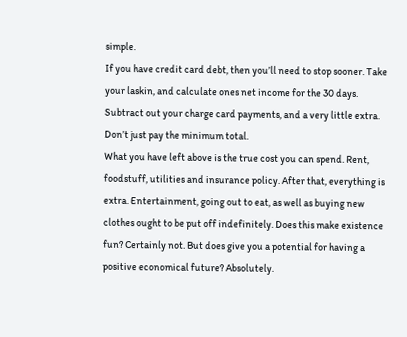simple.
If you have credit card debt, then you’ll need to stop sooner. Take your laskin, and calculate ones net income for the 30 days. Subtract out your charge card payments, and a very little extra. Don’t just pay the minimum total.
What you have left above is the true cost you can spend. Rent, foodstuff, utilities and insurance policy. After that, everything is extra. Entertainment, going out to eat, as well as buying new clothes ought to be put off indefinitely. Does this make existence fun? Certainly not. But does give you a potential for having a positive economical future? Absolutely.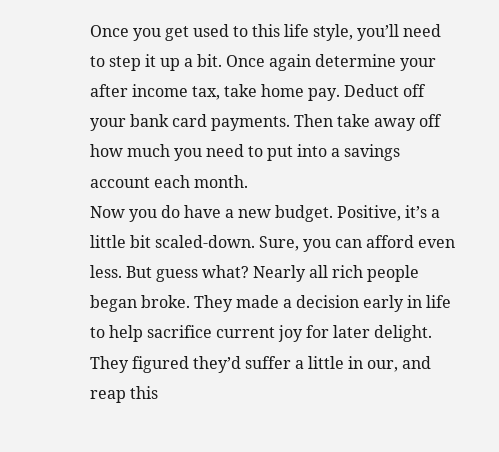Once you get used to this life style, you’ll need to step it up a bit. Once again determine your after income tax, take home pay. Deduct off your bank card payments. Then take away off how much you need to put into a savings account each month.
Now you do have a new budget. Positive, it’s a little bit scaled-down. Sure, you can afford even less. But guess what? Nearly all rich people began broke. They made a decision early in life to help sacrifice current joy for later delight. They figured they’d suffer a little in our, and reap this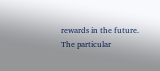rewards in the future.
The particular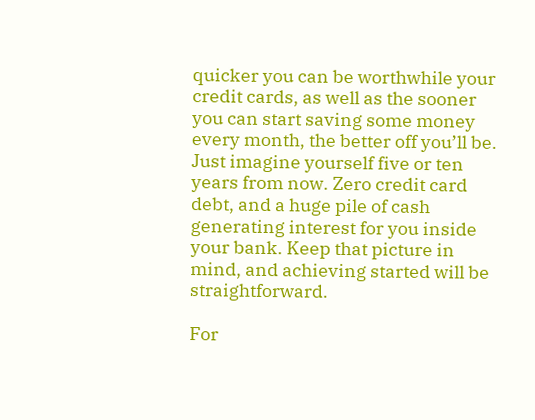quicker you can be worthwhile your credit cards, as well as the sooner you can start saving some money every month, the better off you’ll be. Just imagine yourself five or ten years from now. Zero credit card debt, and a huge pile of cash generating interest for you inside your bank. Keep that picture in mind, and achieving started will be straightforward.

For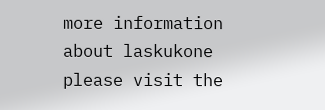more information about laskukone please visit the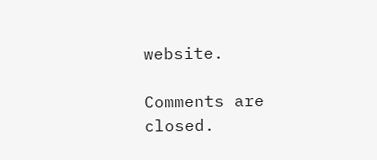website.

Comments are closed.